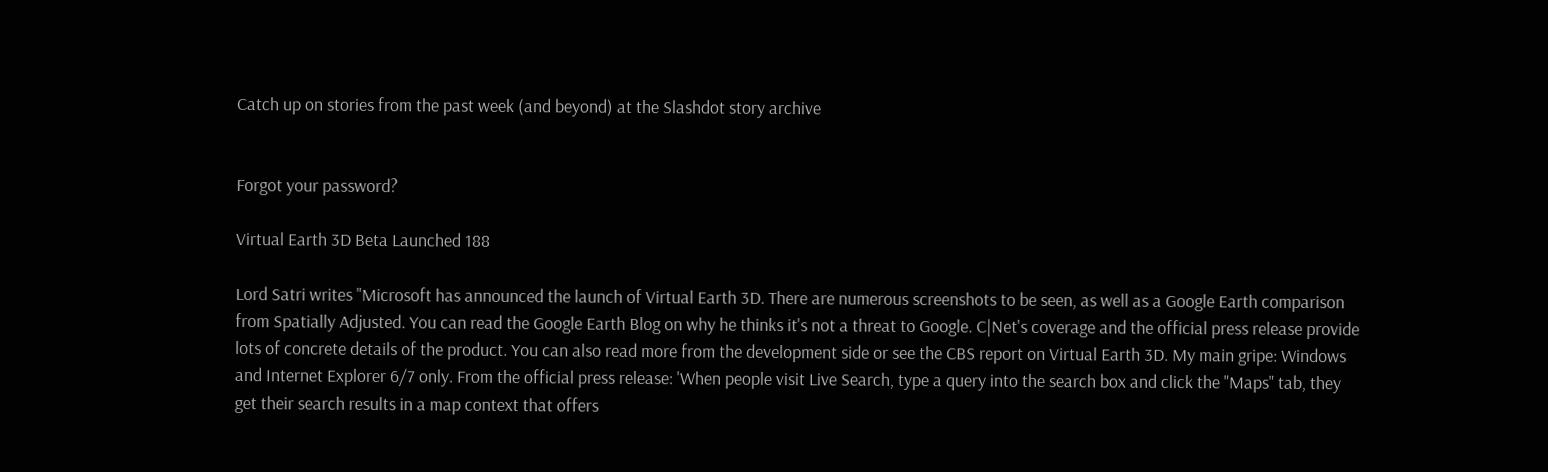Catch up on stories from the past week (and beyond) at the Slashdot story archive


Forgot your password?

Virtual Earth 3D Beta Launched 188

Lord Satri writes "Microsoft has announced the launch of Virtual Earth 3D. There are numerous screenshots to be seen, as well as a Google Earth comparison from Spatially Adjusted. You can read the Google Earth Blog on why he thinks it's not a threat to Google. C|Net's coverage and the official press release provide lots of concrete details of the product. You can also read more from the development side or see the CBS report on Virtual Earth 3D. My main gripe: Windows and Internet Explorer 6/7 only. From the official press release: 'When people visit Live Search, type a query into the search box and click the "Maps" tab, they get their search results in a map context that offers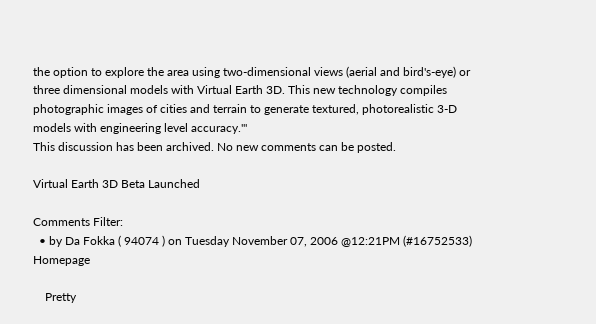the option to explore the area using two-dimensional views (aerial and bird's-eye) or three dimensional models with Virtual Earth 3D. This new technology compiles photographic images of cities and terrain to generate textured, photorealistic 3-D models with engineering level accuracy.'"
This discussion has been archived. No new comments can be posted.

Virtual Earth 3D Beta Launched

Comments Filter:
  • by Da Fokka ( 94074 ) on Tuesday November 07, 2006 @12:21PM (#16752533) Homepage

    Pretty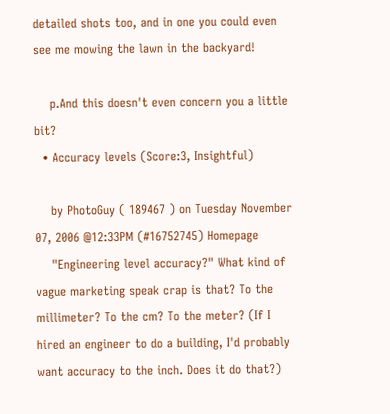detailed shots too, and in one you could even see me mowing the lawn in the backyard!

    p.And this doesn't even concern you a little bit?
  • Accuracy levels (Score:3, Insightful)

    by PhotoGuy ( 189467 ) on Tuesday November 07, 2006 @12:33PM (#16752745) Homepage
    "Engineering level accuracy?" What kind of vague marketing speak crap is that? To the millimeter? To the cm? To the meter? (If I hired an engineer to do a building, I'd probably want accuracy to the inch. Does it do that?)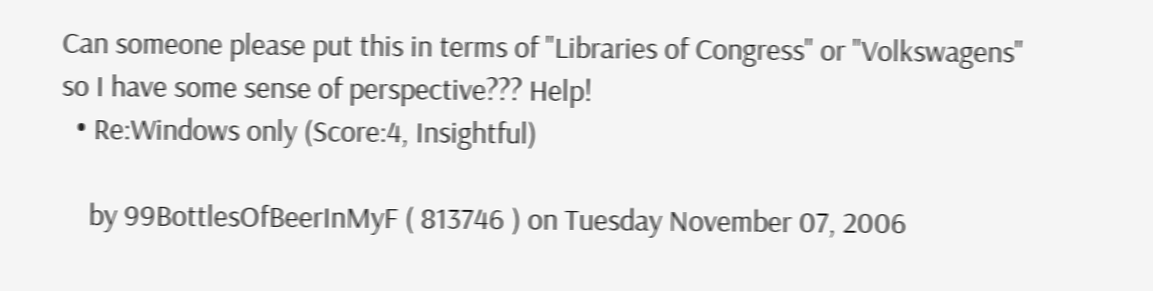Can someone please put this in terms of "Libraries of Congress" or "Volkswagens" so I have some sense of perspective??? Help!
  • Re:Windows only (Score:4, Insightful)

    by 99BottlesOfBeerInMyF ( 813746 ) on Tuesday November 07, 2006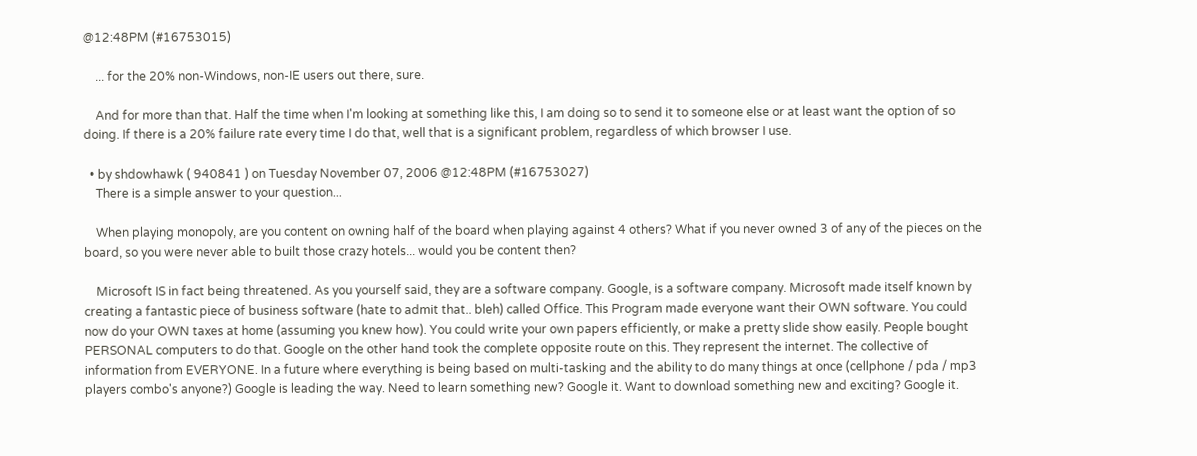@12:48PM (#16753015)

    ... for the 20% non-Windows, non-IE users out there, sure.

    And for more than that. Half the time when I'm looking at something like this, I am doing so to send it to someone else or at least want the option of so doing. If there is a 20% failure rate every time I do that, well that is a significant problem, regardless of which browser I use.

  • by shdowhawk ( 940841 ) on Tuesday November 07, 2006 @12:48PM (#16753027)
    There is a simple answer to your question...

    When playing monopoly, are you content on owning half of the board when playing against 4 others? What if you never owned 3 of any of the pieces on the board, so you were never able to built those crazy hotels... would you be content then?

    Microsoft IS in fact being threatened. As you yourself said, they are a software company. Google, is a software company. Microsoft made itself known by creating a fantastic piece of business software (hate to admit that.. bleh) called Office. This Program made everyone want their OWN software. You could now do your OWN taxes at home (assuming you knew how). You could write your own papers efficiently, or make a pretty slide show easily. People bought PERSONAL computers to do that. Google on the other hand took the complete opposite route on this. They represent the internet. The collective of information from EVERYONE. In a future where everything is being based on multi-tasking and the ability to do many things at once (cellphone / pda / mp3 players combo's anyone?) Google is leading the way. Need to learn something new? Google it. Want to download something new and exciting? Google it.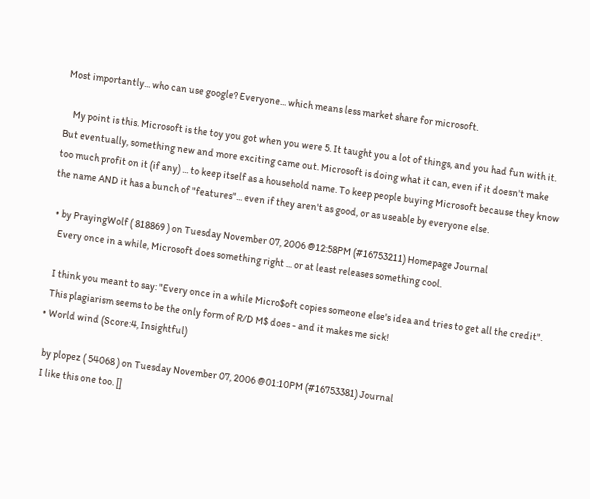Most importantly... who can use google? Everyone... which means less market share for microsoft.

    My point is this. Microsoft is the toy you got when you were 5. It taught you a lot of things, and you had fun with it. But eventually, something new and more exciting came out. Microsoft is doing what it can, even if it doesn't make too much profit on it (if any) ... to keep itself as a household name. To keep people buying Microsoft because they know the name AND it has a bunch of "features"... even if they aren't as good, or as useable by everyone else.

  • by PrayingWolf ( 818869 ) on Tuesday November 07, 2006 @12:58PM (#16753211) Homepage Journal
    Every once in a while, Microsoft does something right ... or at least releases something cool.

    I think you meant to say: "Every once in a while Micro$oft copies someone else's idea and tries to get all the credit".
    This plagiarism seems to be the only form of R/D M$ does - and it makes me sick!
  • World wind (Score:4, Insightful)

    by plopez ( 54068 ) on Tuesday November 07, 2006 @01:10PM (#16753381) Journal
    I like this one too. []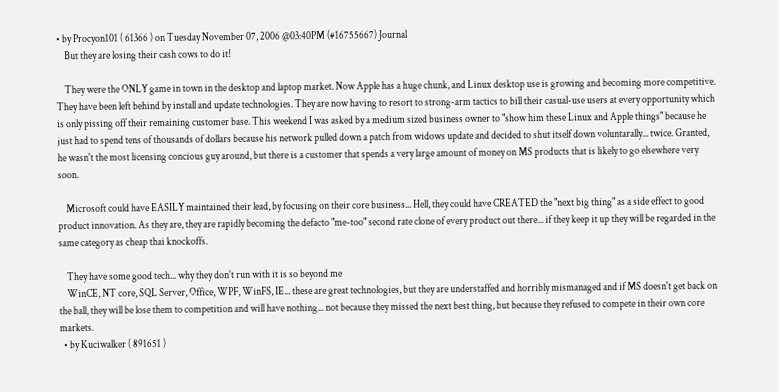• by Procyon101 ( 61366 ) on Tuesday November 07, 2006 @03:40PM (#16755667) Journal
    But they are losing their cash cows to do it!

    They were the ONLY game in town in the desktop and laptop market. Now Apple has a huge chunk, and Linux desktop use is growing and becoming more competitive. They have been left behind by install and update technologies. They are now having to resort to strong-arm tactics to bill their casual-use users at every opportunity which is only pissing off their remaining customer base. This weekend I was asked by a medium sized business owner to "show him these Linux and Apple things" because he just had to spend tens of thousands of dollars because his network pulled down a patch from widows update and decided to shut itself down voluntarally... twice. Granted, he wasn't the most licensing concious guy around, but there is a customer that spends a very large amount of money on MS products that is likely to go elsewhere very soon.

    Microsoft could have EASILY maintained their lead, by focusing on their core business... Hell, they could have CREATED the "next big thing" as a side effect to good product innovation. As they are, they are rapidly becoming the defacto "me-too" second rate clone of every product out there... if they keep it up they will be regarded in the same category as cheap thai knockoffs.

    They have some good tech... why they don't run with it is so beyond me
    WinCE, NT core, SQL Server, Office, WPF, WinFS, IE... these are great technologies, but they are understaffed and horribly mismanaged and if MS doesn't get back on the ball, they will be lose them to competition and will have nothing... not because they missed the next best thing, but because they refused to compete in their own core markets.
  • by Kuciwalker ( 891651 )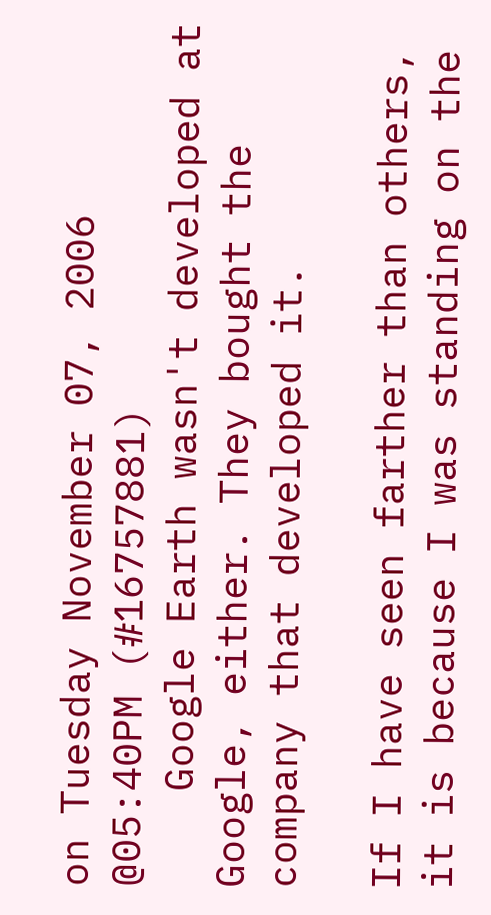on Tuesday November 07, 2006 @05:40PM (#16757881)
    Google Earth wasn't developed at Google, either. They bought the company that developed it.

If I have seen farther than others, it is because I was standing on the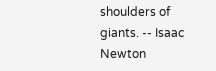shoulders of giants. -- Isaac Newton